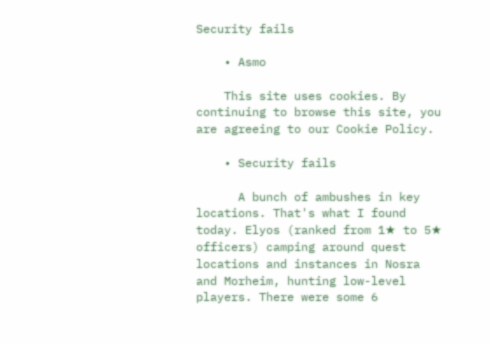Security fails

    • Asmo

    This site uses cookies. By continuing to browse this site, you are agreeing to our Cookie Policy.

    • Security fails

      A bunch of ambushes in key locations. That's what I found today. Elyos (ranked from 1★ to 5★ officers) camping around quest locations and instances in Nosra and Morheim, hunting low-level players. There were some 6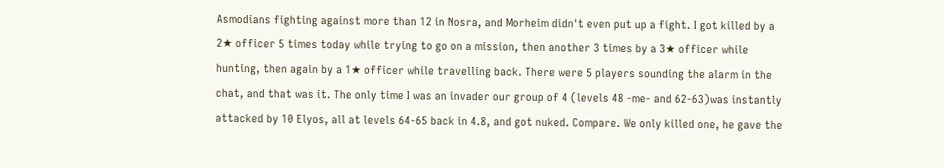Asmodians fighting against more than 12 in Nosra, and Morheim didn't even put up a fight. I got killed by a 2★ officer 5 times today while trying to go on a mission, then another 3 times by a 3★ officer while hunting, then again by a 1★ officer while travelling back. There were 5 players sounding the alarm in the chat, and that was it. The only time I was an invader our group of 4 (levels 48 -me- and 62-63)was instantly attacked by 10 Elyos, all at levels 64-65 back in 4.8, and got nuked. Compare. We only killed one, he gave the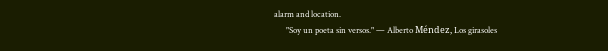alarm and location.
      "Soy un poeta sin versos." — Alberto Méndez, Los girasoles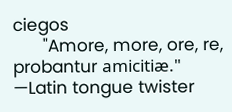ciegos
      "Amore, more, ore, re, probantur amicitiæ." —Latin tongue twister